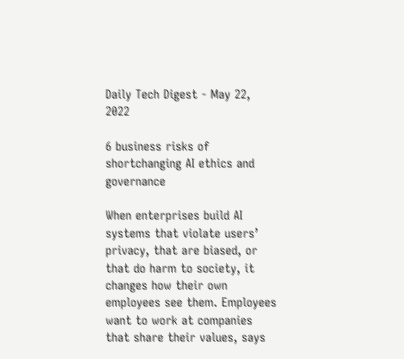Daily Tech Digest - May 22, 2022

6 business risks of shortchanging AI ethics and governance

When enterprises build AI systems that violate users’ privacy, that are biased, or that do harm to society, it changes how their own employees see them. Employees want to work at companies that share their values, says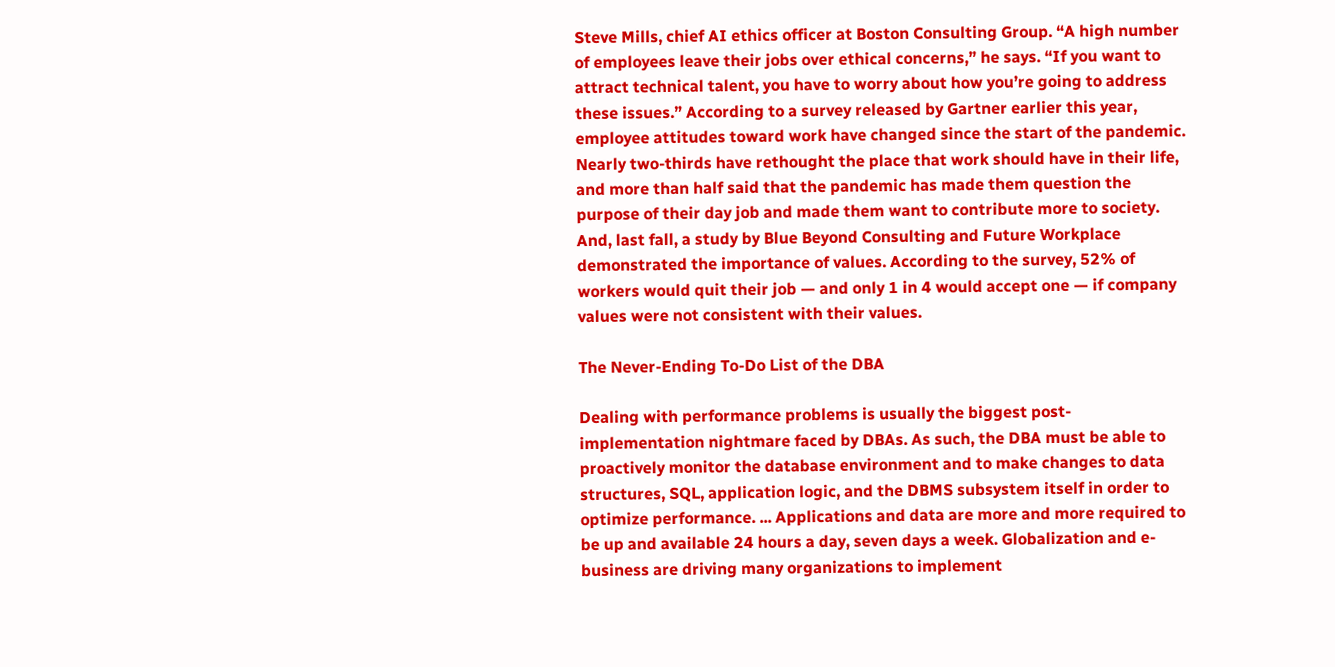Steve Mills, chief AI ethics officer at Boston Consulting Group. “A high number of employees leave their jobs over ethical concerns,” he says. “If you want to attract technical talent, you have to worry about how you’re going to address these issues.” According to a survey released by Gartner earlier this year, employee attitudes toward work have changed since the start of the pandemic. Nearly two-thirds have rethought the place that work should have in their life, and more than half said that the pandemic has made them question the purpose of their day job and made them want to contribute more to society. And, last fall, a study by Blue Beyond Consulting and Future Workplace demonstrated the importance of values. According to the survey, 52% of workers would quit their job — and only 1 in 4 would accept one — if company values were not consistent with their values.

The Never-Ending To-Do List of the DBA

Dealing with performance problems is usually the biggest post-implementation nightmare faced by DBAs. As such, the DBA must be able to proactively monitor the database environment and to make changes to data structures, SQL, application logic, and the DBMS subsystem itself in order to optimize performance. ... Applications and data are more and more required to be up and available 24 hours a day, seven days a week. Globalization and e-business are driving many organizations to implement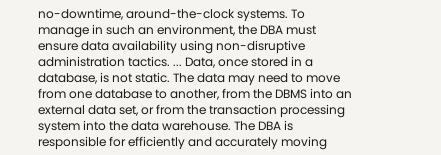no-downtime, around-the-clock systems. To manage in such an environment, the DBA must ensure data availability using non-disruptive administration tactics. ... Data, once stored in a database, is not static. The data may need to move from one database to another, from the DBMS into an external data set, or from the transaction processing system into the data warehouse. The DBA is responsible for efficiently and accurately moving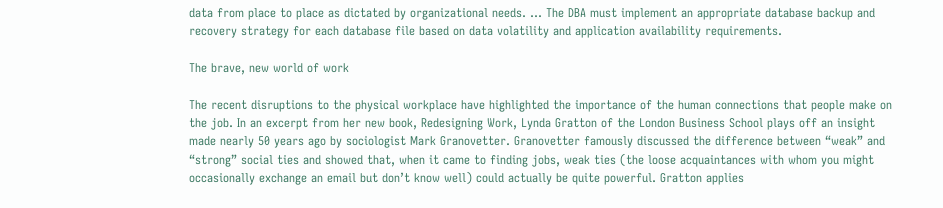data from place to place as dictated by organizational needs. ... The DBA must implement an appropriate database backup and recovery strategy for each database file based on data volatility and application availability requirements.

The brave, new world of work

The recent disruptions to the physical workplace have highlighted the importance of the human connections that people make on the job. In an excerpt from her new book, Redesigning Work, Lynda Gratton of the London Business School plays off an insight made nearly 50 years ago by sociologist Mark Granovetter. Granovetter famously discussed the difference between “weak” and “strong” social ties and showed that, when it came to finding jobs, weak ties (the loose acquaintances with whom you might occasionally exchange an email but don’t know well) could actually be quite powerful. Gratton applies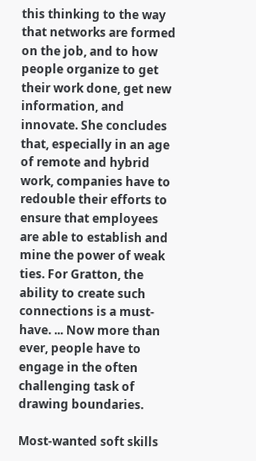this thinking to the way that networks are formed on the job, and to how people organize to get their work done, get new information, and innovate. She concludes that, especially in an age of remote and hybrid work, companies have to redouble their efforts to ensure that employees are able to establish and mine the power of weak ties. For Gratton, the ability to create such connections is a must-have. ... Now more than ever, people have to engage in the often challenging task of drawing boundaries.

Most-wanted soft skills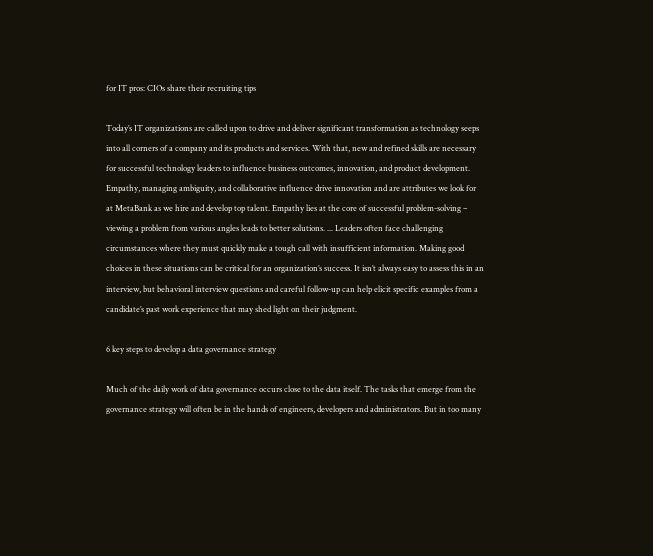for IT pros: CIOs share their recruiting tips

Today’s IT organizations are called upon to drive and deliver significant transformation as technology seeps into all corners of a company and its products and services. With that, new and refined skills are necessary for successful technology leaders to influence business outcomes, innovation, and product development. Empathy, managing ambiguity, and collaborative influence drive innovation and are attributes we look for at MetaBank as we hire and develop top talent. Empathy lies at the core of successful problem-solving – viewing a problem from various angles leads to better solutions. ... Leaders often face challenging circumstances where they must quickly make a tough call with insufficient information. Making good choices in these situations can be critical for an organization’s success. It isn’t always easy to assess this in an interview, but behavioral interview questions and careful follow-up can help elicit specific examples from a candidate’s past work experience that may shed light on their judgment.

6 key steps to develop a data governance strategy

Much of the daily work of data governance occurs close to the data itself. The tasks that emerge from the governance strategy will often be in the hands of engineers, developers and administrators. But in too many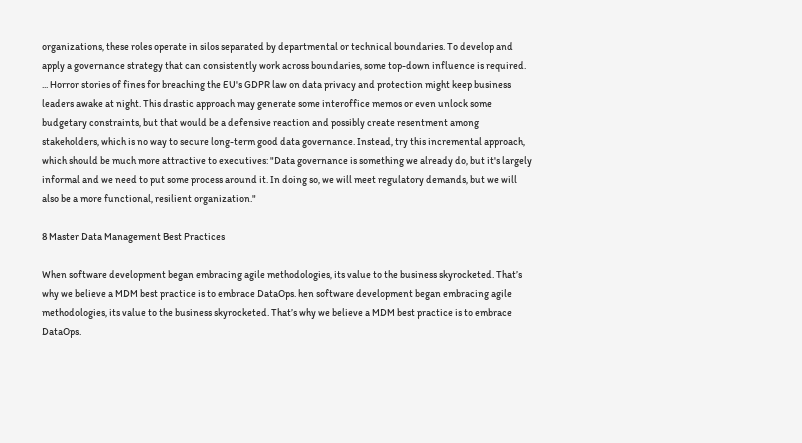organizations, these roles operate in silos separated by departmental or technical boundaries. To develop and apply a governance strategy that can consistently work across boundaries, some top-down influence is required. ... Horror stories of fines for breaching the EU's GDPR law on data privacy and protection might keep business leaders awake at night. This drastic approach may generate some interoffice memos or even unlock some budgetary constraints, but that would be a defensive reaction and possibly create resentment among stakeholders, which is no way to secure long-term good data governance. Instead, try this incremental approach, which should be much more attractive to executives: "Data governance is something we already do, but it's largely informal and we need to put some process around it. In doing so, we will meet regulatory demands, but we will also be a more functional, resilient organization."

8 Master Data Management Best Practices

When software development began embracing agile methodologies, its value to the business skyrocketed. That’s why we believe a MDM best practice is to embrace DataOps. hen software development began embracing agile methodologies, its value to the business skyrocketed. That’s why we believe a MDM best practice is to embrace DataOps.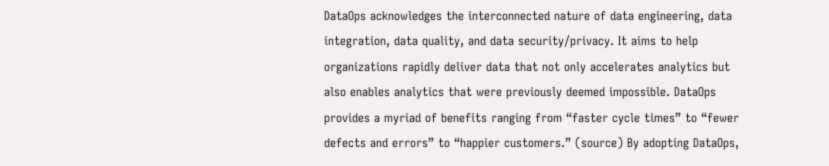DataOps acknowledges the interconnected nature of data engineering, data integration, data quality, and data security/privacy. It aims to help organizations rapidly deliver data that not only accelerates analytics but also enables analytics that were previously deemed impossible. DataOps provides a myriad of benefits ranging from “faster cycle times” to “fewer defects and errors” to “happier customers.” (source) By adopting DataOps,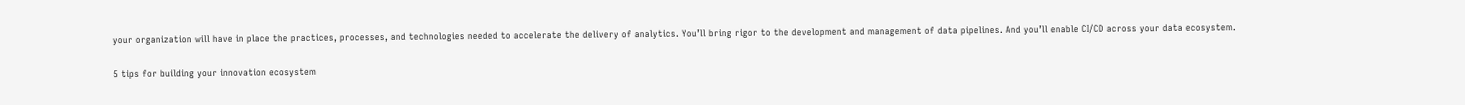your organization will have in place the practices, processes, and technologies needed to accelerate the delivery of analytics. You’ll bring rigor to the development and management of data pipelines. And you’ll enable CI/CD across your data ecosystem.

5 tips for building your innovation ecosystem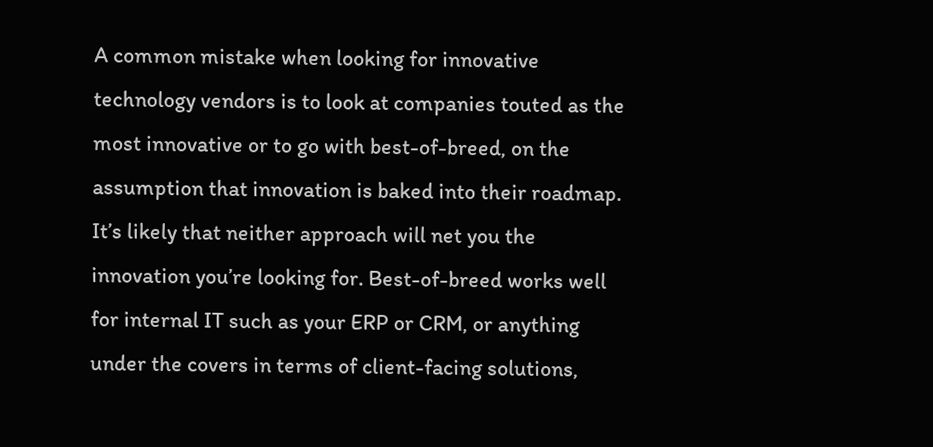A common mistake when looking for innovative technology vendors is to look at companies touted as the most innovative or to go with best-of-breed, on the assumption that innovation is baked into their roadmap. It’s likely that neither approach will net you the innovation you’re looking for. Best-of-breed works well for internal IT such as your ERP or CRM, or anything under the covers in terms of client-facing solutions,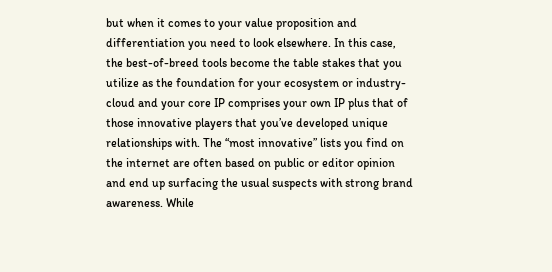but when it comes to your value proposition and differentiation you need to look elsewhere. In this case, the best-of-breed tools become the table stakes that you utilize as the foundation for your ecosystem or industry-cloud and your core IP comprises your own IP plus that of those innovative players that you’ve developed unique relationships with. The “most innovative” lists you find on the internet are often based on public or editor opinion and end up surfacing the usual suspects with strong brand awareness. While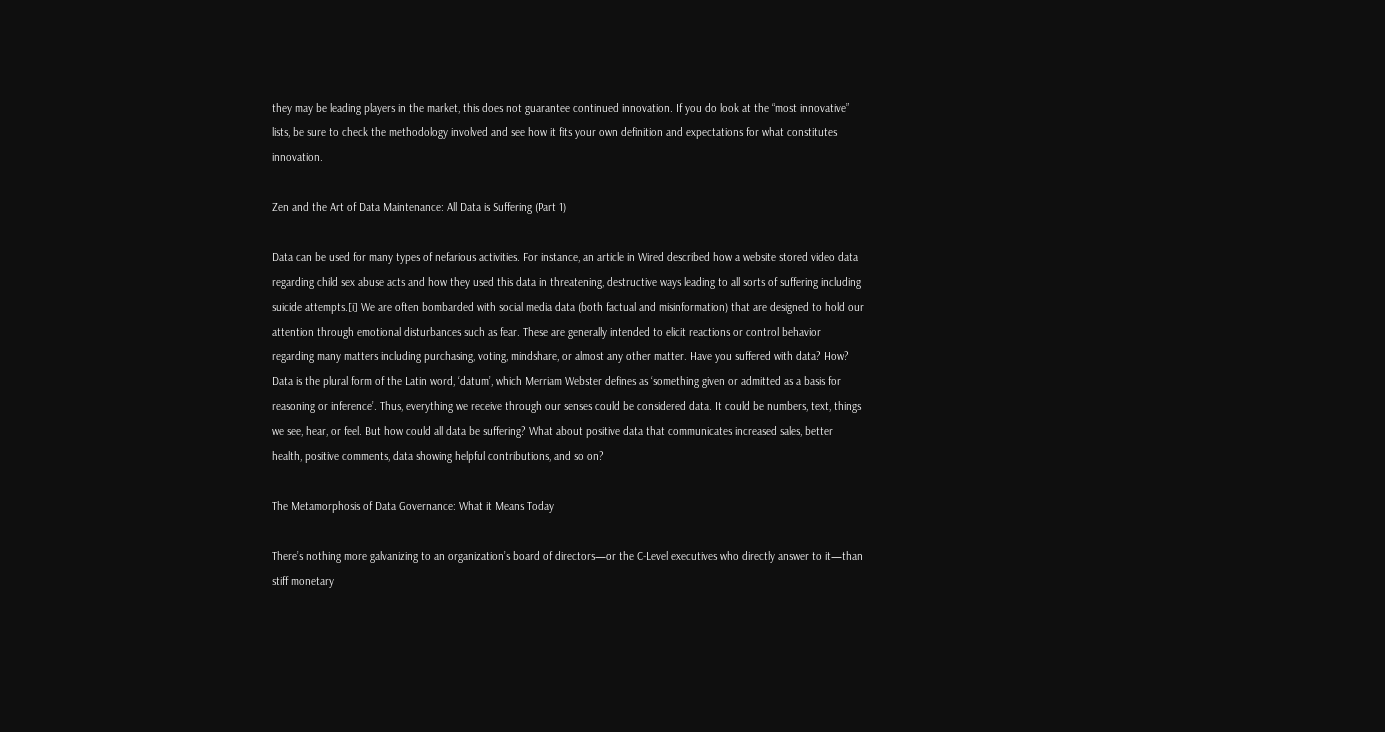they may be leading players in the market, this does not guarantee continued innovation. If you do look at the “most innovative” lists, be sure to check the methodology involved and see how it fits your own definition and expectations for what constitutes innovation.

Zen and the Art of Data Maintenance: All Data is Suffering (Part 1)

Data can be used for many types of nefarious activities. For instance, an article in Wired described how a website stored video data regarding child sex abuse acts and how they used this data in threatening, destructive ways leading to all sorts of suffering including suicide attempts.[i] We are often bombarded with social media data (both factual and misinformation) that are designed to hold our attention through emotional disturbances such as fear. These are generally intended to elicit reactions or control behavior regarding many matters including purchasing, voting, mindshare, or almost any other matter. Have you suffered with data? How? Data is the plural form of the Latin word, ‘datum’, which Merriam Webster defines as ‘something given or admitted as a basis for reasoning or inference’. Thus, everything we receive through our senses could be considered data. It could be numbers, text, things we see, hear, or feel. But how could all data be suffering? What about positive data that communicates increased sales, better health, positive comments, data showing helpful contributions, and so on?

The Metamorphosis of Data Governance: What it Means Today

There’s nothing more galvanizing to an organization’s board of directors—or the C-Level executives who directly answer to it—than stiff monetary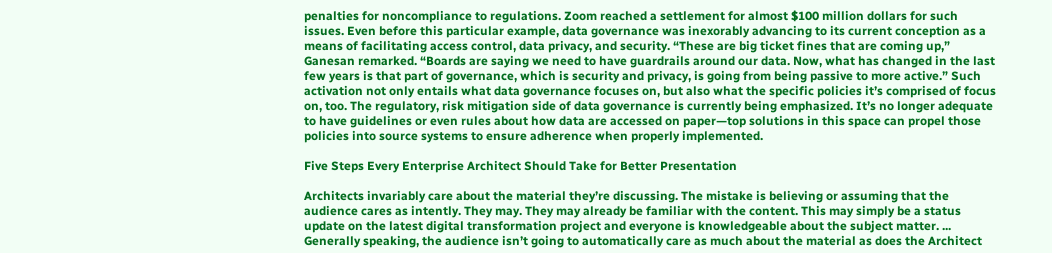penalties for noncompliance to regulations. Zoom reached a settlement for almost $100 million dollars for such issues. Even before this particular example, data governance was inexorably advancing to its current conception as a means of facilitating access control, data privacy, and security. “These are big ticket fines that are coming up,” Ganesan remarked. “Boards are saying we need to have guardrails around our data. Now, what has changed in the last few years is that part of governance, which is security and privacy, is going from being passive to more active.” Such activation not only entails what data governance focuses on, but also what the specific policies it’s comprised of focus on, too. The regulatory, risk mitigation side of data governance is currently being emphasized. It’s no longer adequate to have guidelines or even rules about how data are accessed on paper—top solutions in this space can propel those policies into source systems to ensure adherence when properly implemented.

Five Steps Every Enterprise Architect Should Take for Better Presentation

Architects invariably care about the material they’re discussing. The mistake is believing or assuming that the audience cares as intently. They may. They may already be familiar with the content. This may simply be a status update on the latest digital transformation project and everyone is knowledgeable about the subject matter. ... Generally speaking, the audience isn’t going to automatically care as much about the material as does the Architect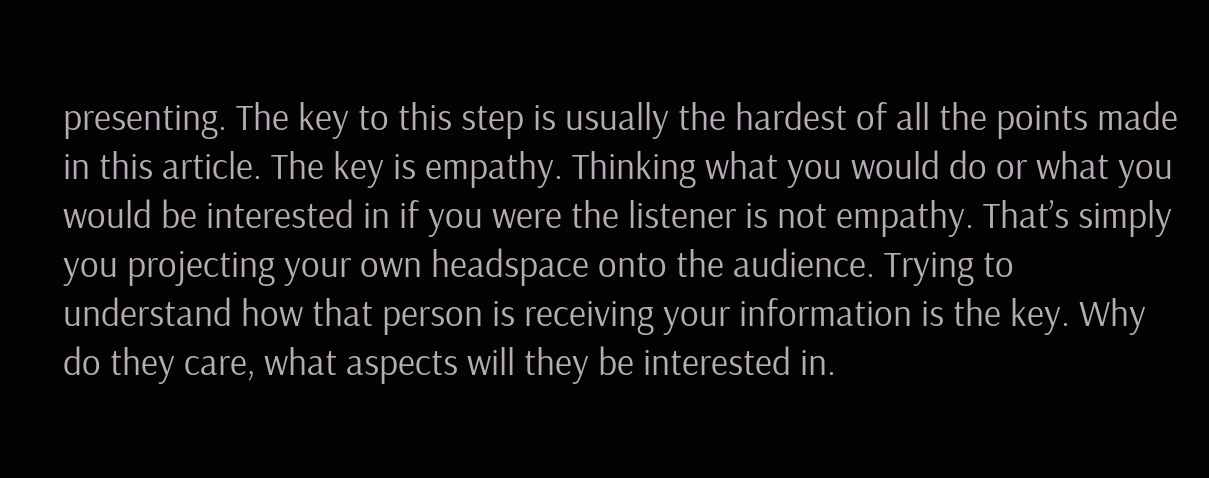presenting. The key to this step is usually the hardest of all the points made in this article. The key is empathy. Thinking what you would do or what you would be interested in if you were the listener is not empathy. That’s simply you projecting your own headspace onto the audience. Trying to understand how that person is receiving your information is the key. Why do they care, what aspects will they be interested in.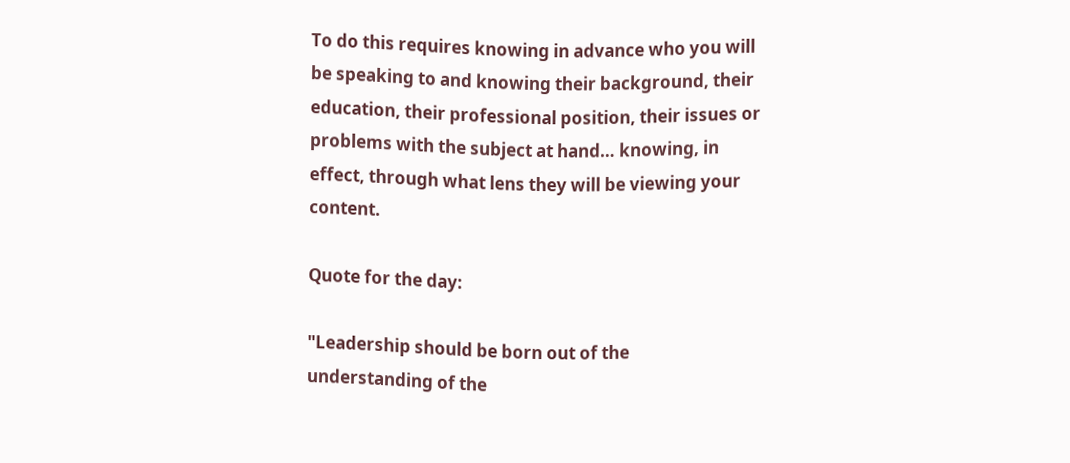To do this requires knowing in advance who you will be speaking to and knowing their background, their education, their professional position, their issues or problems with the subject at hand… knowing, in effect, through what lens they will be viewing your content.

Quote for the day:

"Leadership should be born out of the understanding of the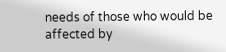needs of those who would be affected by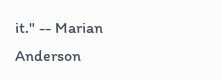it." -- Marian Anderson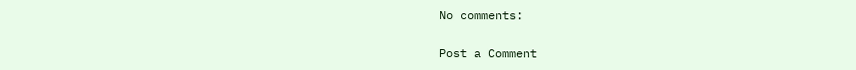No comments:

Post a Comment